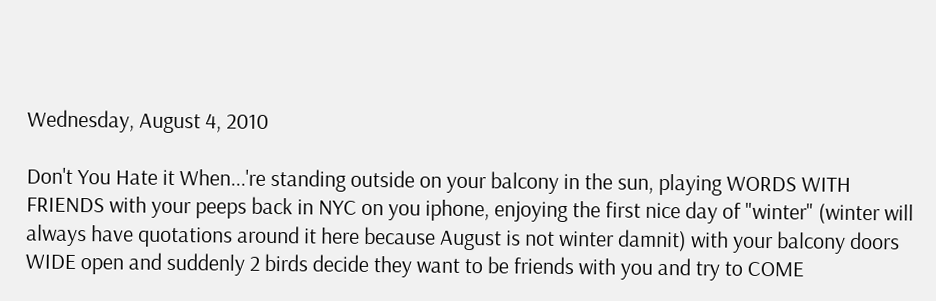Wednesday, August 4, 2010

Don't You Hate it When...'re standing outside on your balcony in the sun, playing WORDS WITH FRIENDS with your peeps back in NYC on you iphone, enjoying the first nice day of "winter" (winter will always have quotations around it here because August is not winter damnit) with your balcony doors WIDE open and suddenly 2 birds decide they want to be friends with you and try to COME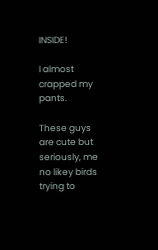INSIDE!

I almost crapped my pants.

These guys are cute but seriously, me no likey birds trying to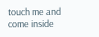touch me and come inside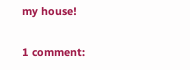my house!

1 comment: